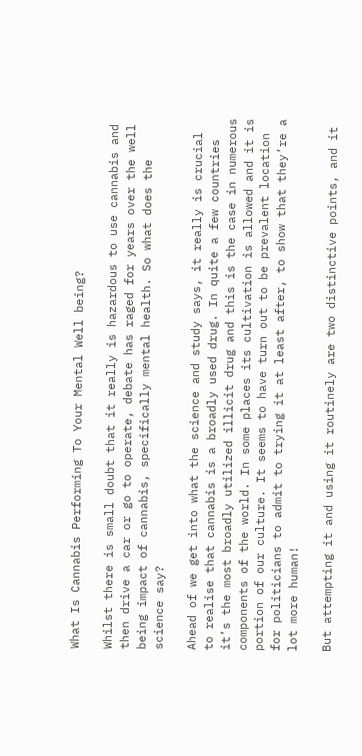What Is Cannabis Performing To Your Mental Well being?

Whilst there is small doubt that it really is hazardous to use cannabis and then drive a car or go to operate, debate has raged for years over the well being impact of cannabis, specifically mental health. So what does the science say?

Ahead of we get into what the science and study says, it really is crucial to realise that cannabis is a broadly used drug. In quite a few countries it’s the most broadly utilized illicit drug and this is the case in numerous components of the world. In some places its cultivation is allowed and it is portion of our culture. It seems to have turn out to be prevalent location for politicians to admit to trying it at least after, to show that they’re a lot more human!

But attempting it and using it routinely are two distinctive points, and it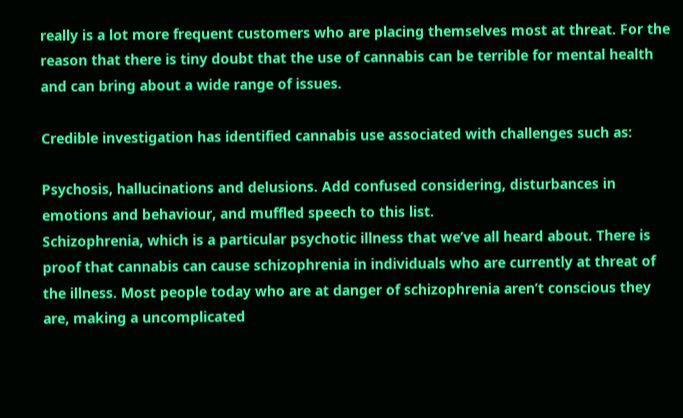really is a lot more frequent customers who are placing themselves most at threat. For the reason that there is tiny doubt that the use of cannabis can be terrible for mental health and can bring about a wide range of issues.

Credible investigation has identified cannabis use associated with challenges such as:

Psychosis, hallucinations and delusions. Add confused considering, disturbances in emotions and behaviour, and muffled speech to this list.
Schizophrenia, which is a particular psychotic illness that we’ve all heard about. There is proof that cannabis can cause schizophrenia in individuals who are currently at threat of the illness. Most people today who are at danger of schizophrenia aren’t conscious they are, making a uncomplicated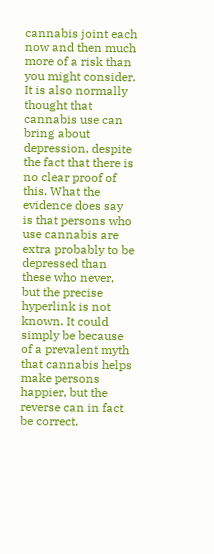cannabis joint each now and then much more of a risk than you might consider.
It is also normally thought that cannabis use can bring about depression, despite the fact that there is no clear proof of this. What the evidence does say is that persons who use cannabis are extra probably to be depressed than these who never, but the precise hyperlink is not known. It could simply be because of a prevalent myth that cannabis helps make persons happier, but the reverse can in fact be correct.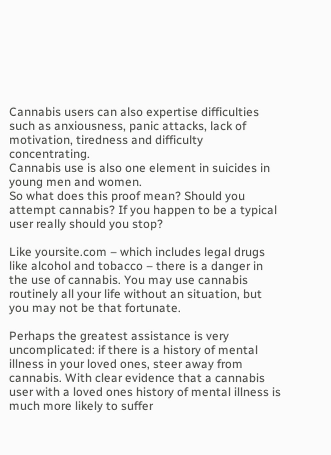Cannabis users can also expertise difficulties such as anxiousness, panic attacks, lack of motivation, tiredness and difficulty concentrating.
Cannabis use is also one element in suicides in young men and women.
So what does this proof mean? Should you attempt cannabis? If you happen to be a typical user really should you stop?

Like yoursite.com – which includes legal drugs like alcohol and tobacco – there is a danger in the use of cannabis. You may use cannabis routinely all your life without an situation, but you may not be that fortunate.

Perhaps the greatest assistance is very uncomplicated: if there is a history of mental illness in your loved ones, steer away from cannabis. With clear evidence that a cannabis user with a loved ones history of mental illness is much more likely to suffer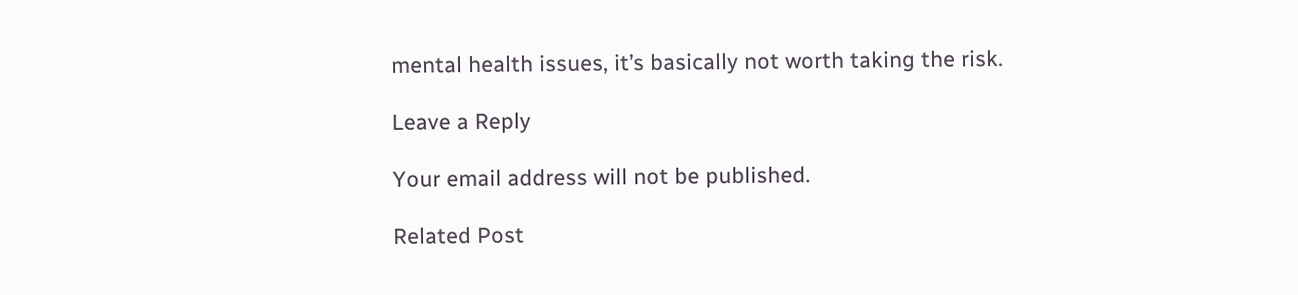mental health issues, it’s basically not worth taking the risk.

Leave a Reply

Your email address will not be published.

Related Post